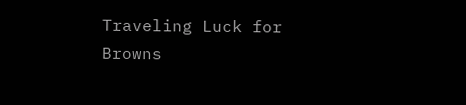Traveling Luck for Browns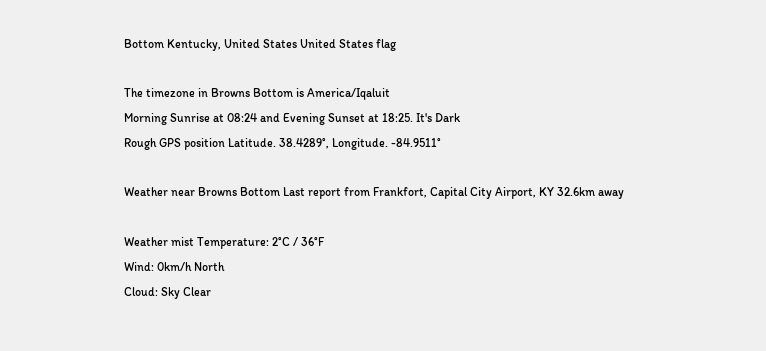Bottom Kentucky, United States United States flag

The timezone in Browns Bottom is America/Iqaluit
Morning Sunrise at 08:24 and Evening Sunset at 18:25. It's Dark
Rough GPS position Latitude. 38.4289°, Longitude. -84.9511°

Weather near Browns Bottom Last report from Frankfort, Capital City Airport, KY 32.6km away

Weather mist Temperature: 2°C / 36°F
Wind: 0km/h North
Cloud: Sky Clear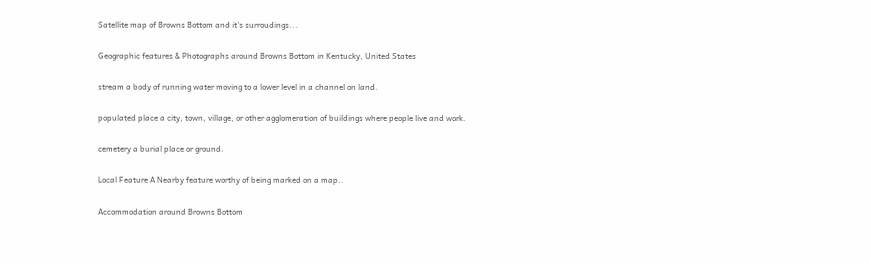Satellite map of Browns Bottom and it's surroudings...

Geographic features & Photographs around Browns Bottom in Kentucky, United States

stream a body of running water moving to a lower level in a channel on land.

populated place a city, town, village, or other agglomeration of buildings where people live and work.

cemetery a burial place or ground.

Local Feature A Nearby feature worthy of being marked on a map..

Accommodation around Browns Bottom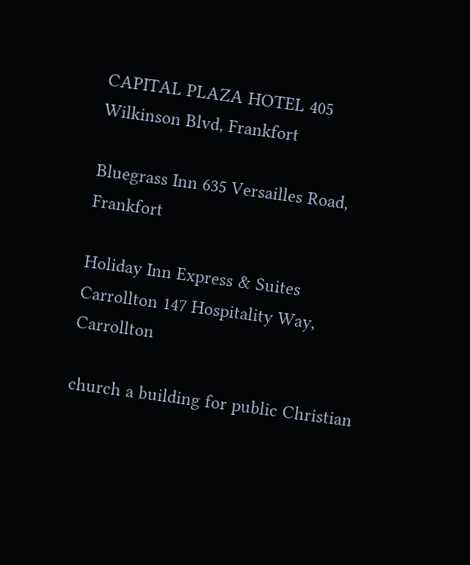CAPITAL PLAZA HOTEL 405 Wilkinson Blvd, Frankfort

Bluegrass Inn 635 Versailles Road, Frankfort

Holiday Inn Express & Suites Carrollton 147 Hospitality Way, Carrollton

church a building for public Christian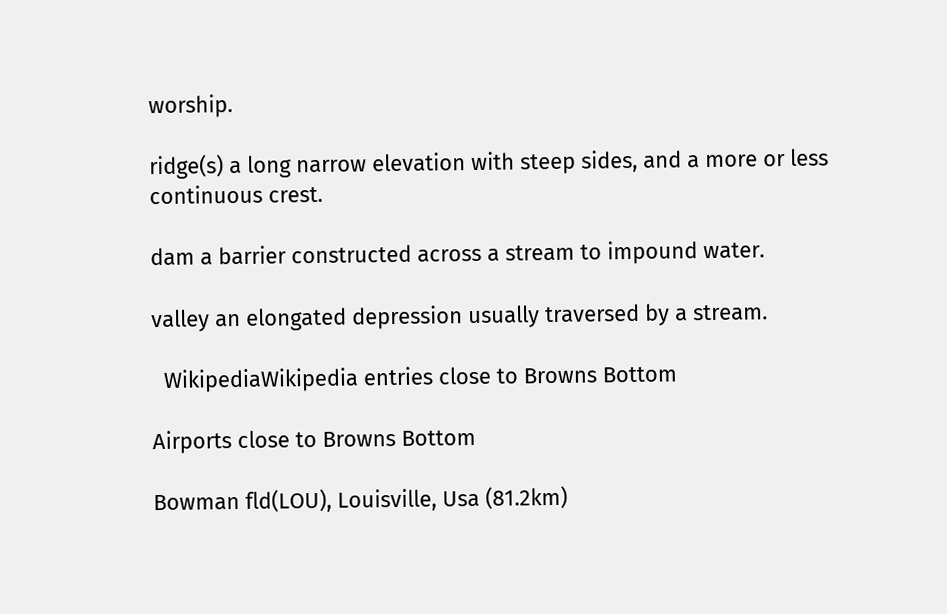worship.

ridge(s) a long narrow elevation with steep sides, and a more or less continuous crest.

dam a barrier constructed across a stream to impound water.

valley an elongated depression usually traversed by a stream.

  WikipediaWikipedia entries close to Browns Bottom

Airports close to Browns Bottom

Bowman fld(LOU), Louisville, Usa (81.2km)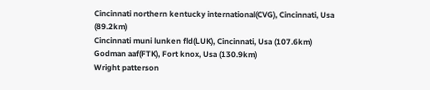Cincinnati northern kentucky international(CVG), Cincinnati, Usa (89.2km)
Cincinnati muni lunken fld(LUK), Cincinnati, Usa (107.6km)
Godman aaf(FTK), Fort knox, Usa (130.9km)
Wright patterson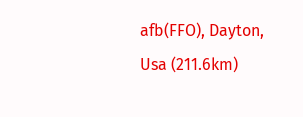afb(FFO), Dayton, Usa (211.6km)